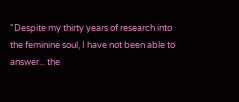"Despite my thirty years of research into the feminine soul, I have not been able to answer... the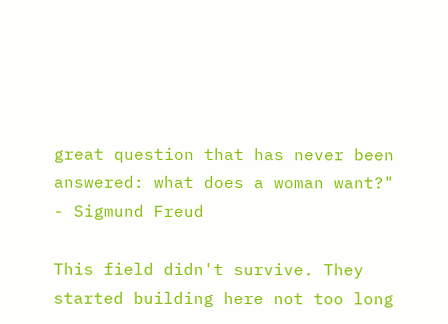great question that has never been answered: what does a woman want?"
- Sigmund Freud

This field didn't survive. They started building here not too long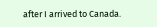after I arrived to Canada.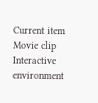Current item
Movie clip
Interactive environment